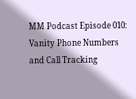MM Podcast Episode 010: Vanity Phone Numbers and Call Tracking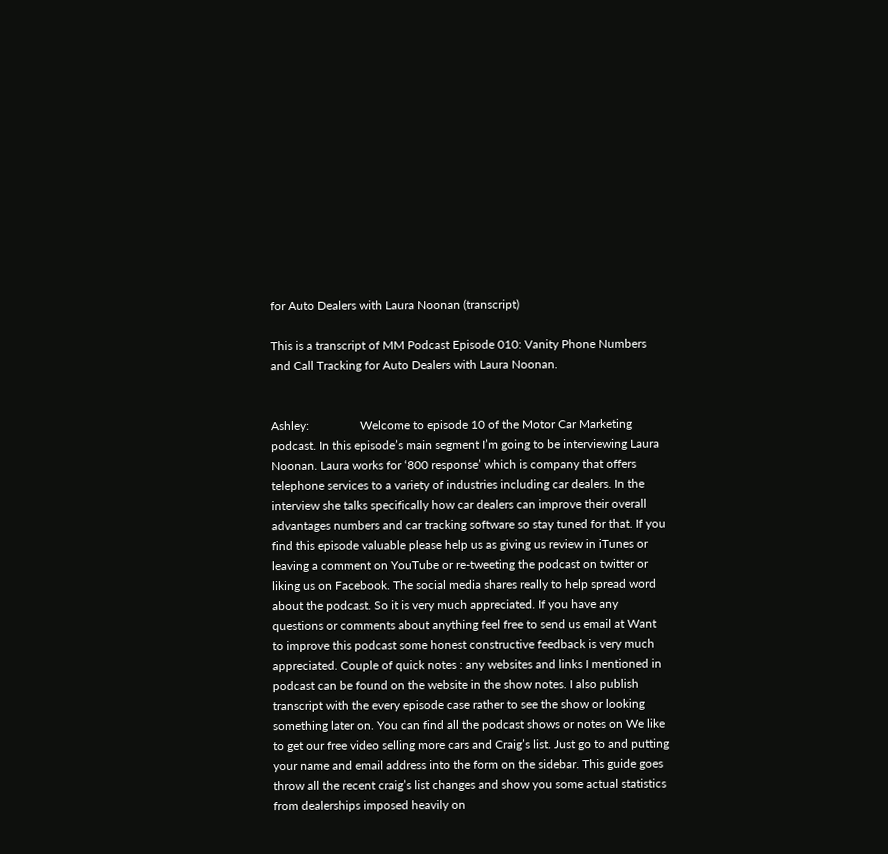for Auto Dealers with Laura Noonan (transcript)

This is a transcript of MM Podcast Episode 010: Vanity Phone Numbers and Call Tracking for Auto Dealers with Laura Noonan.


Ashley:                 Welcome to episode 10 of the Motor Car Marketing podcast. In this episode’s main segment I’m going to be interviewing Laura Noonan. Laura works for ‘800 response’ which is company that offers telephone services to a variety of industries including car dealers. In the interview she talks specifically how car dealers can improve their overall advantages numbers and car tracking software so stay tuned for that. If you  find this episode valuable please help us as giving us review in iTunes or leaving a comment on YouTube or re-tweeting the podcast on twitter or liking us on Facebook. The social media shares really to help spread word about the podcast. So it is very much appreciated. If you have any questions or comments about anything feel free to send us email at Want to improve this podcast some honest constructive feedback is very much appreciated. Couple of quick notes : any websites and links I mentioned in podcast can be found on the website in the show notes. I also publish transcript with the every episode case rather to see the show or looking something later on. You can find all the podcast shows or notes on We like to get our free video selling more cars and Craig’s list. Just go to and putting your name and email address into the form on the sidebar. This guide goes throw all the recent craig’s list changes and show you some actual statistics from dealerships imposed heavily on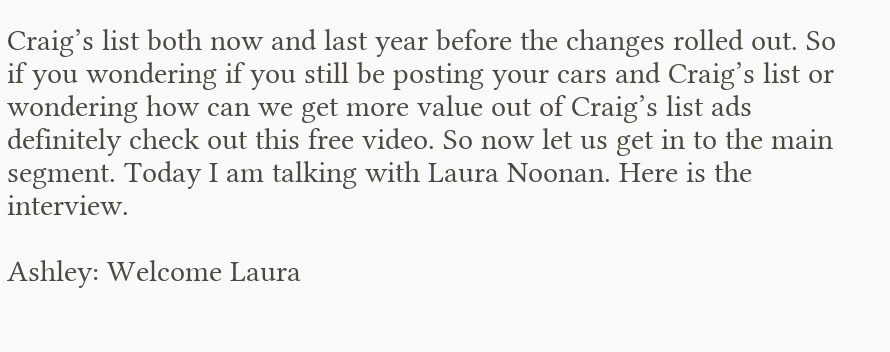Craig’s list both now and last year before the changes rolled out. So if you wondering if you still be posting your cars and Craig’s list or wondering how can we get more value out of Craig’s list ads definitely check out this free video. So now let us get in to the main segment. Today I am talking with Laura Noonan. Here is the interview.

Ashley: Welcome Laura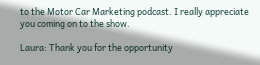to the Motor Car Marketing podcast. I really appreciate you coming on to the show.

Laura: Thank you for the opportunity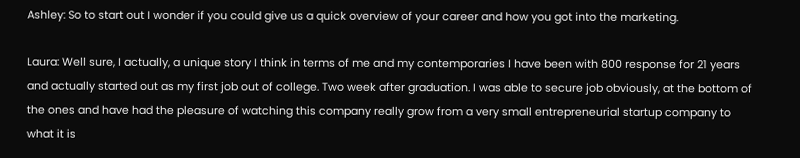Ashley: So to start out I wonder if you could give us a quick overview of your career and how you got into the marketing.

Laura: Well sure, I actually, a unique story I think in terms of me and my contemporaries I have been with 800 response for 21 years and actually started out as my first job out of college. Two week after graduation. I was able to secure job obviously, at the bottom of the ones and have had the pleasure of watching this company really grow from a very small entrepreneurial startup company to what it is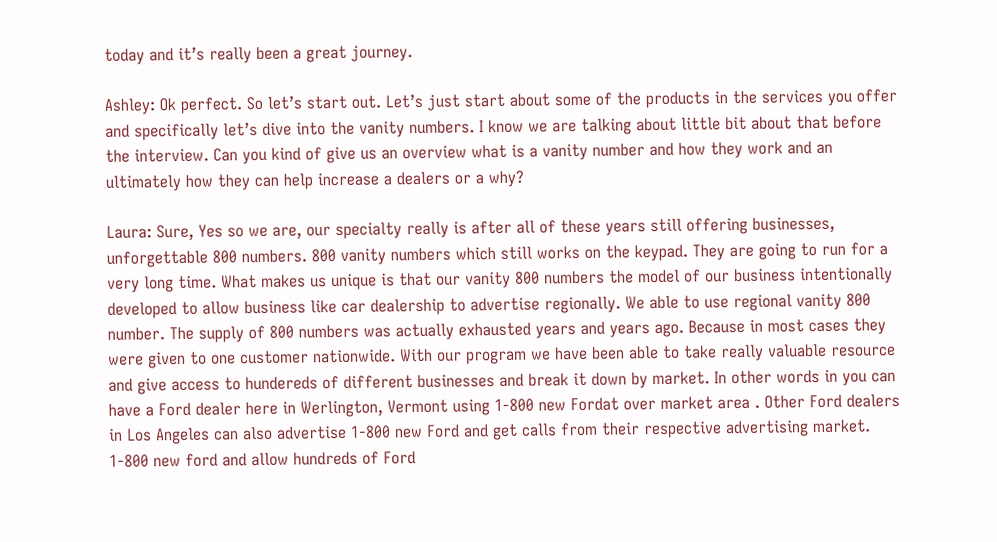today and it’s really been a great journey.

Ashley: Ok perfect. So let’s start out. Let’s just start about some of the products in the services you offer and specifically let’s dive into the vanity numbers. I know we are talking about little bit about that before the interview. Can you kind of give us an overview what is a vanity number and how they work and an ultimately how they can help increase a dealers or a why?

Laura: Sure, Yes so we are, our specialty really is after all of these years still offering businesses,  unforgettable 800 numbers. 800 vanity numbers which still works on the keypad. They are going to run for a very long time. What makes us unique is that our vanity 800 numbers the model of our business intentionally  developed to allow business like car dealership to advertise regionally. We able to use regional vanity 800 number. The supply of 800 numbers was actually exhausted years and years ago. Because in most cases they were given to one customer nationwide. With our program we have been able to take really valuable resource and give access to hundereds of different businesses and break it down by market. In other words in you can have a Ford dealer here in Werlington, Vermont using 1-800 new Fordat over market area . Other Ford dealers in Los Angeles can also advertise 1-800 new Ford and get calls from their respective advertising market. 1-800 new ford and allow hundreds of Ford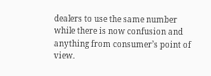dealers to use the same number while there is now confusion and anything from consumer’s point of view.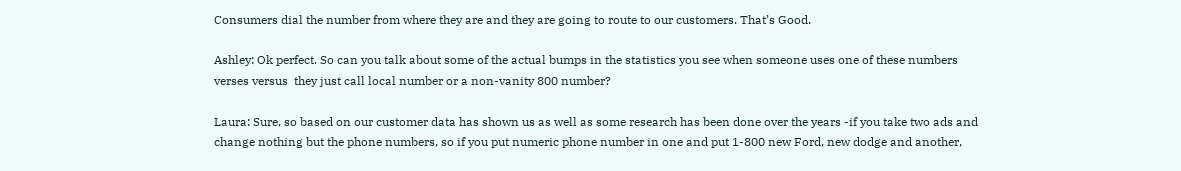Consumers dial the number from where they are and they are going to route to our customers. That’s Good.

Ashley: Ok perfect. So can you talk about some of the actual bumps in the statistics you see when someone uses one of these numbers verses versus  they just call local number or a non-vanity 800 number?

Laura: Sure, so based on our customer data has shown us as well as some research has been done over the years -if you take two ads and change nothing but the phone numbers, so if you put numeric phone number in one and put 1-800 new Ford, new dodge and another,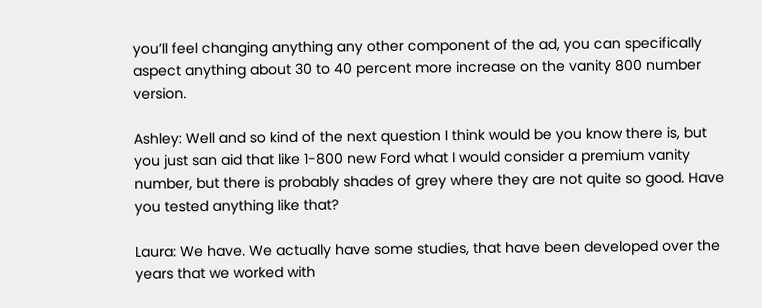you’ll feel changing anything any other component of the ad, you can specifically aspect anything about 30 to 40 percent more increase on the vanity 800 number version.

Ashley: Well and so kind of the next question I think would be you know there is, but you just san aid that like 1-800 new Ford what I would consider a premium vanity number, but there is probably shades of grey where they are not quite so good. Have you tested anything like that?

Laura: We have. We actually have some studies, that have been developed over the years that we worked with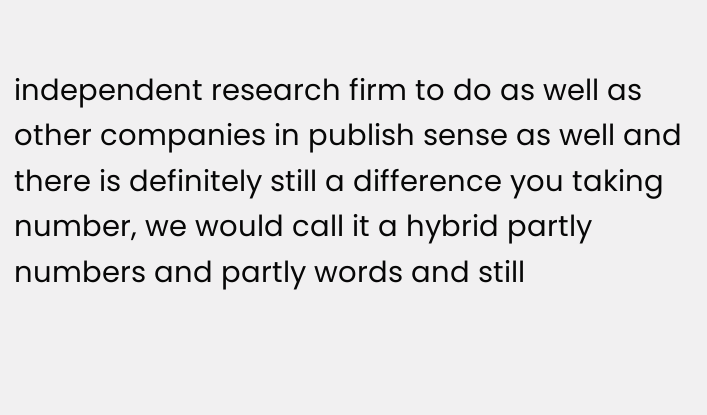independent research firm to do as well as other companies in publish sense as well and there is definitely still a difference you taking number, we would call it a hybrid partly numbers and partly words and still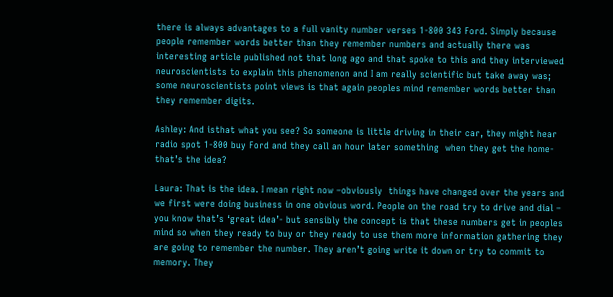there is always advantages to a full vanity number verses 1-800 343 Ford. Simply because people remember words better than they remember numbers and actually there was interesting article published not that long ago and that spoke to this and they interviewed neuroscientists to explain this phenomenon and I am really scientific but take away was; some neuroscientists point views is that again peoples mind remember words better than they remember digits.

Ashley: And isthat what you see? So someone is little driving in their car, they might hear radio spot 1-800 buy Ford and they call an hour later something  when they get the home- that’s the idea?

Laura: That is the idea. I mean right now –obviously  things have changed over the years and we first were doing business in one obvious word. People on the road try to drive and dial – you know that’s ‘great idea’- but sensibly the concept is that these numbers get in peoples mind so when they ready to buy or they ready to use them more information gathering they are going to remember the number. They aren’t going write it down or try to commit to memory. They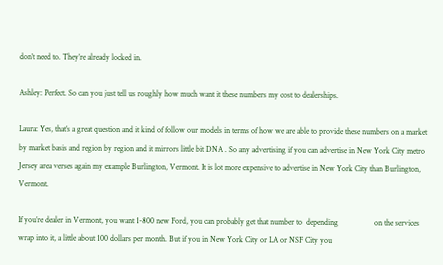don’t need to. They’re already locked in.

Ashley: Perfect. So can you just tell us roughly how much want it these numbers my cost to dealerships.

Laura: Yes, that’s a great question and it kind of follow our models in terms of how we are able to provide these numbers on a market by market basis and region by region and it mirrors little bit DNA . So any advertising if you can advertise in New York City metro Jersey area verses again my example Burlington, Vermont. It is lot more expensive to advertise in New York City than Burlington, Vermont.

If you’re dealer in Vermont, you want 1-800 new Ford, you can probably get that number to  depending                  on the services wrap into it, a little about 100 dollars per month. But if you in New York City or LA or NSF City you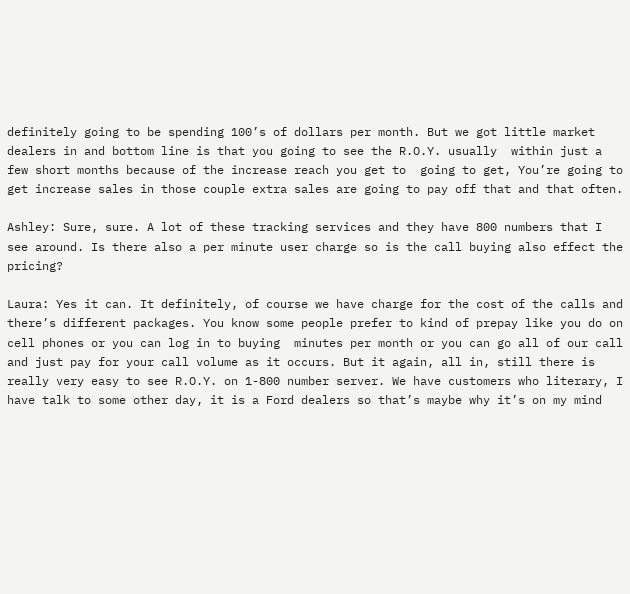definitely going to be spending 100’s of dollars per month. But we got little market dealers in and bottom line is that you going to see the R.O.Y. usually  within just a few short months because of the increase reach you get to  going to get, You’re going to get increase sales in those couple extra sales are going to pay off that and that often.

Ashley: Sure, sure. A lot of these tracking services and they have 800 numbers that I see around. Is there also a per minute user charge so is the call buying also effect the pricing?

Laura: Yes it can. It definitely, of course we have charge for the cost of the calls and there’s different packages. You know some people prefer to kind of prepay like you do on cell phones or you can log in to buying  minutes per month or you can go all of our call and just pay for your call volume as it occurs. But it again, all in, still there is really very easy to see R.O.Y. on 1-800 number server. We have customers who literary, I have talk to some other day, it is a Ford dealers so that’s maybe why it’s on my mind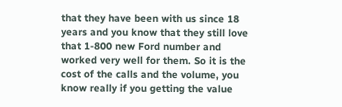that they have been with us since 18 years and you know that they still love that 1-800 new Ford number and worked very well for them. So it is the cost of the calls and the volume, you know really if you getting the value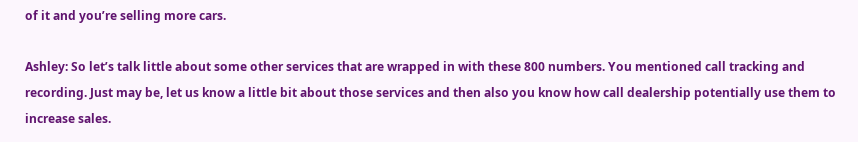of it and you’re selling more cars.

Ashley: So let’s talk little about some other services that are wrapped in with these 800 numbers. You mentioned call tracking and recording. Just may be, let us know a little bit about those services and then also you know how call dealership potentially use them to increase sales.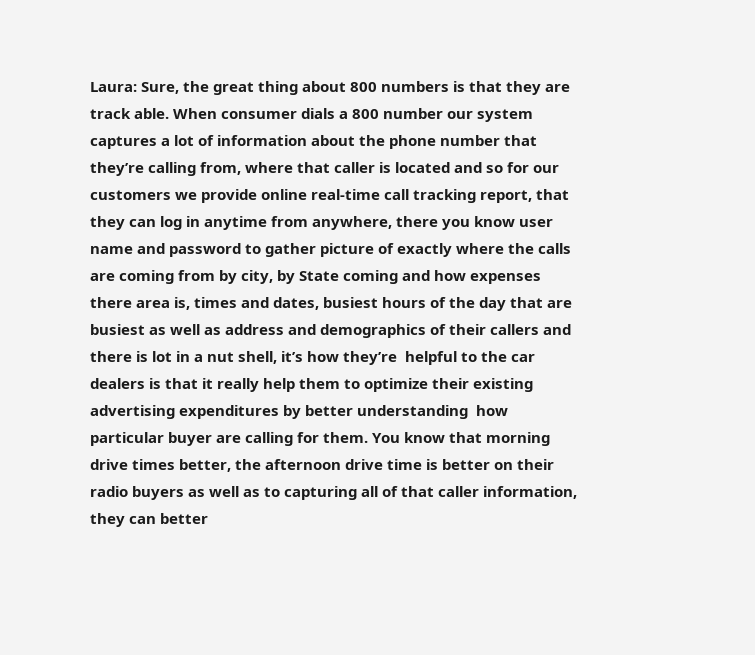Laura: Sure, the great thing about 800 numbers is that they are track able. When consumer dials a 800 number our system captures a lot of information about the phone number that they’re calling from, where that caller is located and so for our customers we provide online real-time call tracking report, that they can log in anytime from anywhere, there you know user name and password to gather picture of exactly where the calls are coming from by city, by State coming and how expenses there area is, times and dates, busiest hours of the day that are busiest as well as address and demographics of their callers and there is lot in a nut shell, it’s how they’re  helpful to the car dealers is that it really help them to optimize their existing advertising expenditures by better understanding  how particular buyer are calling for them. You know that morning drive times better, the afternoon drive time is better on their radio buyers as well as to capturing all of that caller information, they can better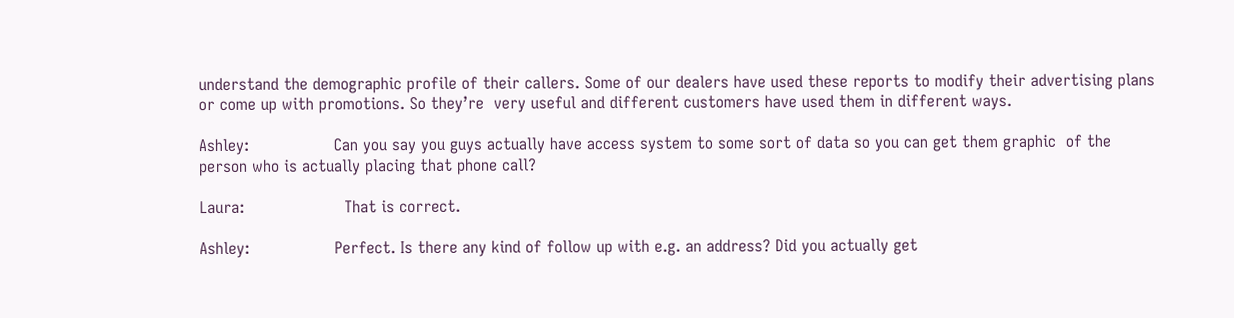understand the demographic profile of their callers. Some of our dealers have used these reports to modify their advertising plans or come up with promotions. So they’re  very useful and different customers have used them in different ways.

Ashley:                 Can you say you guys actually have access system to some sort of data so you can get them graphic  of the person who is actually placing that phone call?

Laura:                    That is correct.

Ashley:                 Perfect. Is there any kind of follow up with e.g. an address? Did you actually get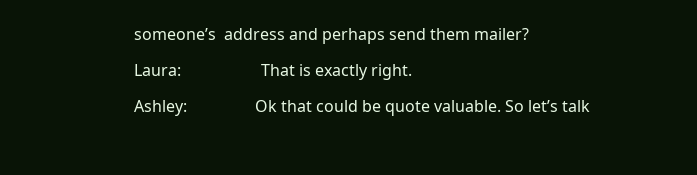someone’s  address and perhaps send them mailer?

Laura:                    That is exactly right.

Ashley:                 Ok that could be quote valuable. So let’s talk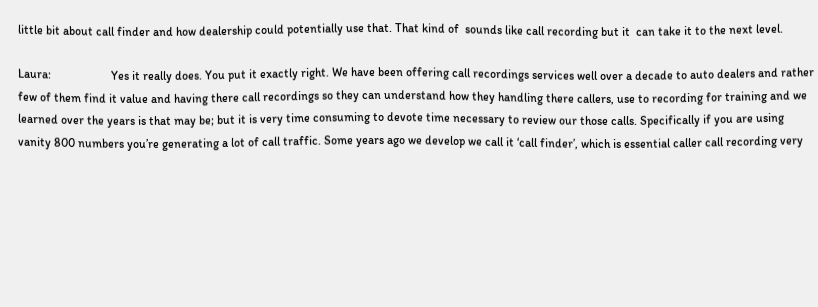little bit about call finder and how dealership could potentially use that. That kind of  sounds like call recording but it  can take it to the next level.

Laura:                    Yes it really does. You put it exactly right. We have been offering call recordings services well over a decade to auto dealers and rather few of them find it value and having there call recordings so they can understand how they handling there callers, use to recording for training and we learned over the years is that may be; but it is very time consuming to devote time necessary to review our those calls. Specifically if you are using vanity 800 numbers you’re generating a lot of call traffic. Some years ago we develop we call it ‘call finder’, which is essential caller call recording very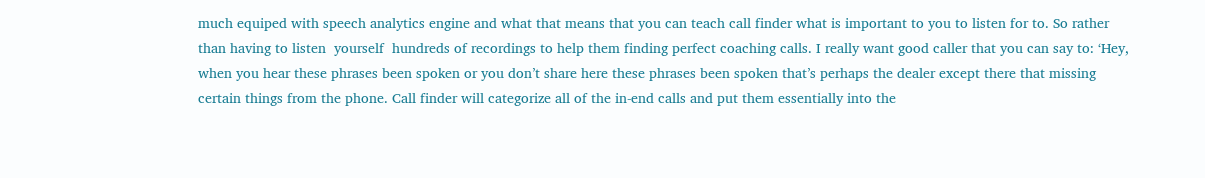much equiped with speech analytics engine and what that means that you can teach call finder what is important to you to listen for to. So rather than having to listen  yourself  hundreds of recordings to help them finding perfect coaching calls. I really want good caller that you can say to: ‘Hey, when you hear these phrases been spoken or you don’t share here these phrases been spoken that’s perhaps the dealer except there that missing certain things from the phone. Call finder will categorize all of the in-end calls and put them essentially into the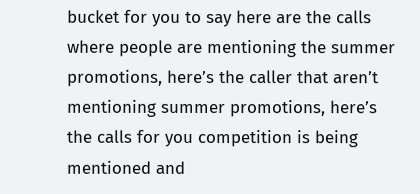bucket for you to say here are the calls where people are mentioning the summer promotions, here’s the caller that aren’t mentioning summer promotions, here’s the calls for you competition is being mentioned and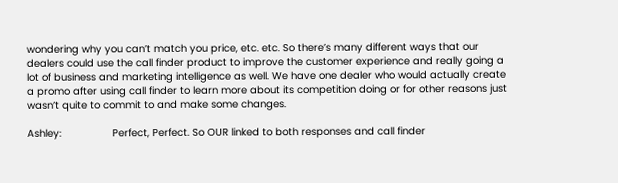wondering why you can’t match you price, etc. etc. So there’s many different ways that our dealers could use the call finder product to improve the customer experience and really going a lot of business and marketing intelligence as well. We have one dealer who would actually create a promo after using call finder to learn more about its competition doing or for other reasons just wasn’t quite to commit to and make some changes.

Ashley:                 Perfect, Perfect. So OUR linked to both responses and call finder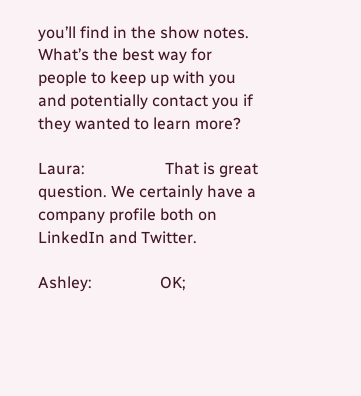you’ll find in the show notes. What’s the best way for people to keep up with you and potentially contact you if they wanted to learn more?

Laura:                    That is great question. We certainly have a company profile both on LinkedIn and Twitter.

Ashley:                 OK;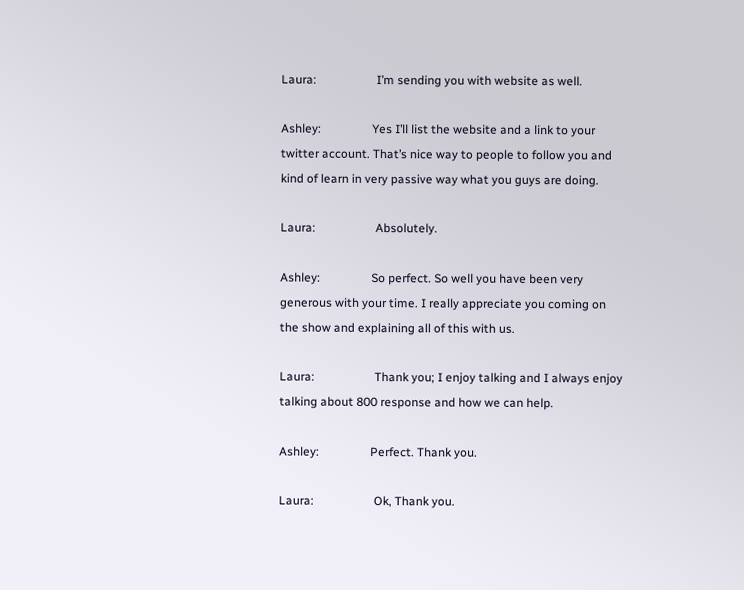Laura:                    I’m sending you with website as well.

Ashley:                 Yes I’ll list the website and a link to your twitter account. That’s nice way to people to follow you and kind of learn in very passive way what you guys are doing.

Laura:                    Absolutely.

Ashley:                 So perfect. So well you have been very generous with your time. I really appreciate you coming on the show and explaining all of this with us.

Laura:                    Thank you; I enjoy talking and I always enjoy talking about 800 response and how we can help.

Ashley:                 Perfect. Thank you.

Laura:                    Ok, Thank you.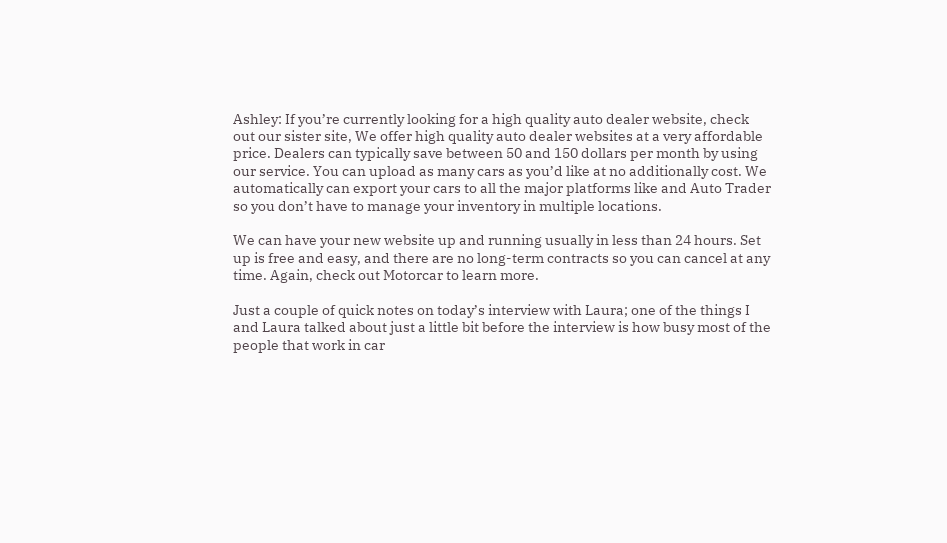Ashley: If you’re currently looking for a high quality auto dealer website, check out our sister site, We offer high quality auto dealer websites at a very affordable price. Dealers can typically save between 50 and 150 dollars per month by using our service. You can upload as many cars as you’d like at no additionally cost. We automatically can export your cars to all the major platforms like and Auto Trader so you don’t have to manage your inventory in multiple locations.

We can have your new website up and running usually in less than 24 hours. Set up is free and easy, and there are no long-term contracts so you can cancel at any time. Again, check out Motorcar to learn more.

Just a couple of quick notes on today’s interview with Laura; one of the things I and Laura talked about just a little bit before the interview is how busy most of the people that work in car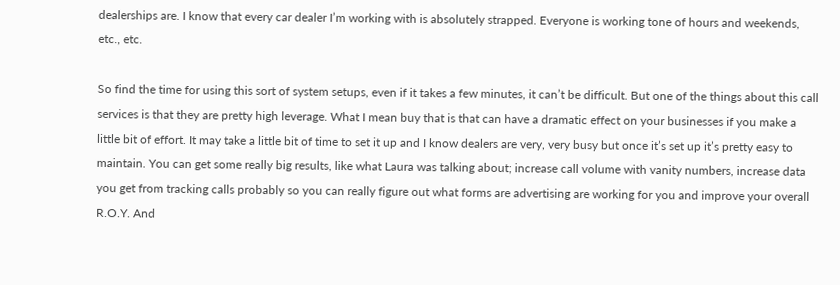dealerships are. I know that every car dealer I’m working with is absolutely strapped. Everyone is working tone of hours and weekends, etc., etc.

So find the time for using this sort of system setups, even if it takes a few minutes, it can’t be difficult. But one of the things about this call services is that they are pretty high leverage. What I mean buy that is that can have a dramatic effect on your businesses if you make a little bit of effort. It may take a little bit of time to set it up and I know dealers are very, very busy but once it’s set up it’s pretty easy to maintain. You can get some really big results, like what Laura was talking about; increase call volume with vanity numbers, increase data you get from tracking calls probably so you can really figure out what forms are advertising are working for you and improve your overall R.O.Y. And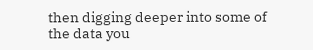then digging deeper into some of the data you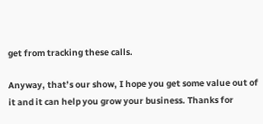get from tracking these calls.

Anyway, that’s our show, I hope you get some value out of it and it can help you grow your business. Thanks for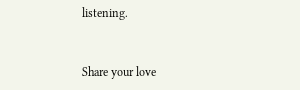listening.


Share your love